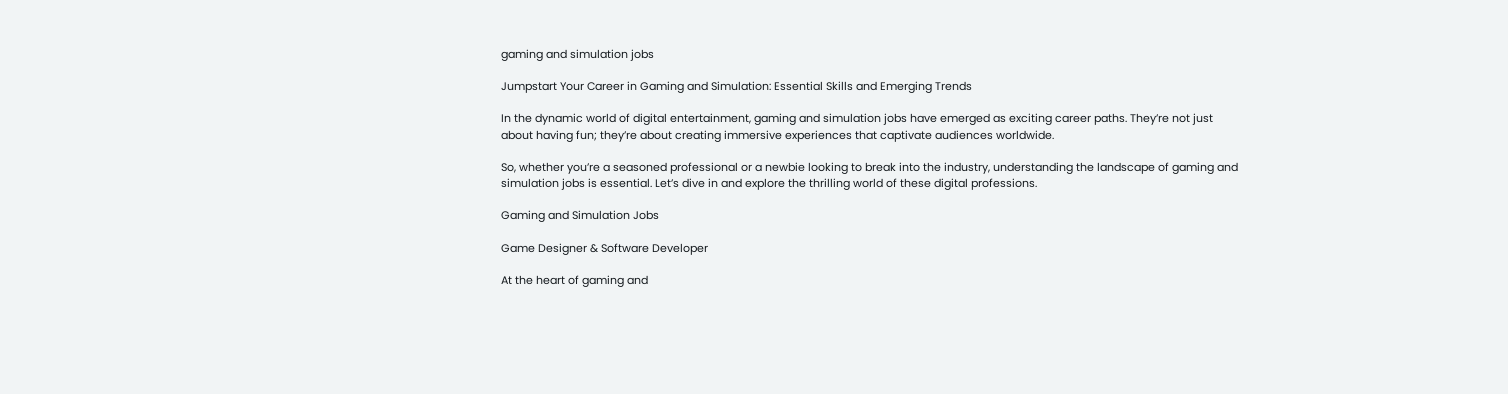gaming and simulation jobs

Jumpstart Your Career in Gaming and Simulation: Essential Skills and Emerging Trends

In the dynamic world of digital entertainment, gaming and simulation jobs have emerged as exciting career paths. They’re not just about having fun; they’re about creating immersive experiences that captivate audiences worldwide.

So, whether you’re a seasoned professional or a newbie looking to break into the industry, understanding the landscape of gaming and simulation jobs is essential. Let’s dive in and explore the thrilling world of these digital professions.

Gaming and Simulation Jobs

Game Designer & Software Developer

At the heart of gaming and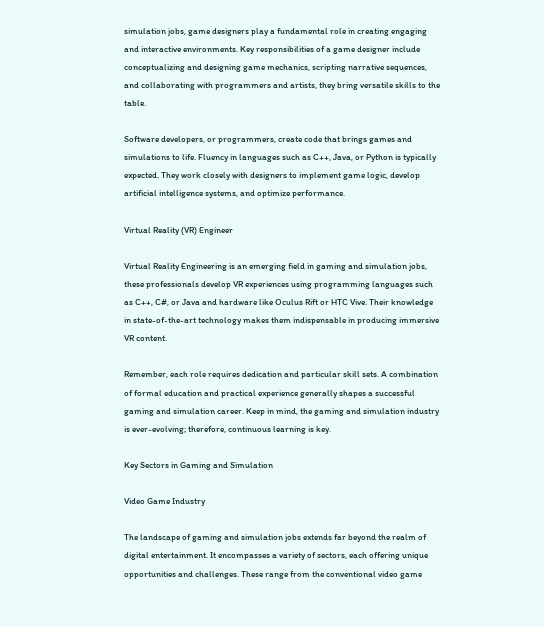simulation jobs, game designers play a fundamental role in creating engaging and interactive environments. Key responsibilities of a game designer include conceptualizing and designing game mechanics, scripting narrative sequences, and collaborating with programmers and artists, they bring versatile skills to the table.

Software developers, or programmers, create code that brings games and simulations to life. Fluency in languages such as C++, Java, or Python is typically expected. They work closely with designers to implement game logic, develop artificial intelligence systems, and optimize performance.

Virtual Reality (VR) Engineer

Virtual Reality Engineering is an emerging field in gaming and simulation jobs, these professionals develop VR experiences using programming languages such as C++, C#, or Java and hardware like Oculus Rift or HTC Vive. Their knowledge in state-of-the-art technology makes them indispensable in producing immersive VR content.

Remember, each role requires dedication and particular skill sets. A combination of formal education and practical experience generally shapes a successful gaming and simulation career. Keep in mind, the gaming and simulation industry is ever-evolving; therefore, continuous learning is key.

Key Sectors in Gaming and Simulation

Video Game Industry

The landscape of gaming and simulation jobs extends far beyond the realm of digital entertainment. It encompasses a variety of sectors, each offering unique opportunities and challenges. These range from the conventional video game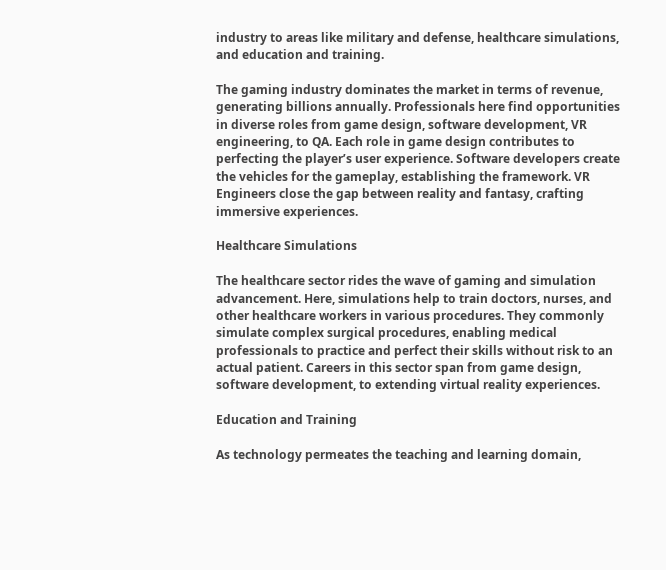industry to areas like military and defense, healthcare simulations, and education and training.

The gaming industry dominates the market in terms of revenue, generating billions annually. Professionals here find opportunities in diverse roles from game design, software development, VR engineering, to QA. Each role in game design contributes to perfecting the player’s user experience. Software developers create the vehicles for the gameplay, establishing the framework. VR Engineers close the gap between reality and fantasy, crafting immersive experiences.

Healthcare Simulations

The healthcare sector rides the wave of gaming and simulation advancement. Here, simulations help to train doctors, nurses, and other healthcare workers in various procedures. They commonly simulate complex surgical procedures, enabling medical professionals to practice and perfect their skills without risk to an actual patient. Careers in this sector span from game design, software development, to extending virtual reality experiences.

Education and Training

As technology permeates the teaching and learning domain,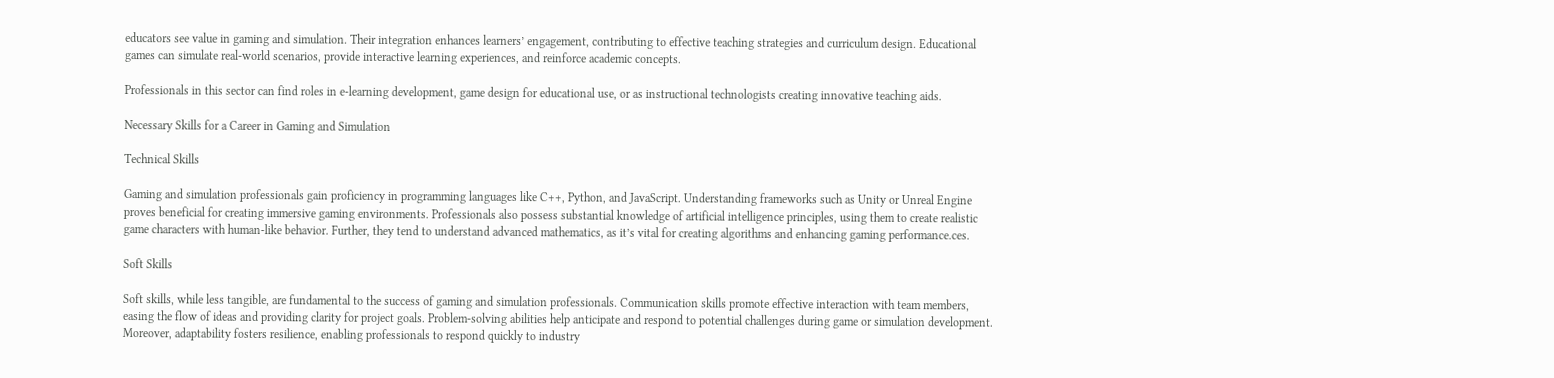educators see value in gaming and simulation. Their integration enhances learners’ engagement, contributing to effective teaching strategies and curriculum design. Educational games can simulate real-world scenarios, provide interactive learning experiences, and reinforce academic concepts.

Professionals in this sector can find roles in e-learning development, game design for educational use, or as instructional technologists creating innovative teaching aids.

Necessary Skills for a Career in Gaming and Simulation

Technical Skills

Gaming and simulation professionals gain proficiency in programming languages like C++, Python, and JavaScript. Understanding frameworks such as Unity or Unreal Engine proves beneficial for creating immersive gaming environments. Professionals also possess substantial knowledge of artificial intelligence principles, using them to create realistic game characters with human-like behavior. Further, they tend to understand advanced mathematics, as it’s vital for creating algorithms and enhancing gaming performance.ces.

Soft Skills

Soft skills, while less tangible, are fundamental to the success of gaming and simulation professionals. Communication skills promote effective interaction with team members, easing the flow of ideas and providing clarity for project goals. Problem-solving abilities help anticipate and respond to potential challenges during game or simulation development. Moreover, adaptability fosters resilience, enabling professionals to respond quickly to industry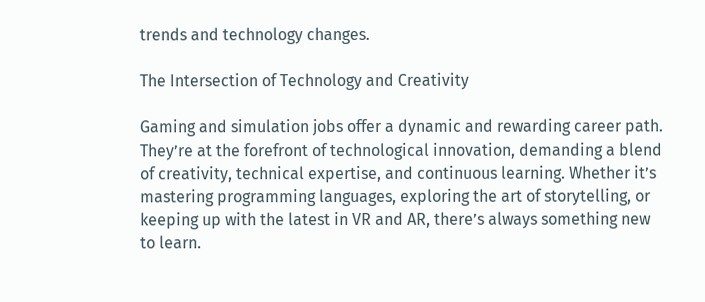trends and technology changes.

The Intersection of Technology and Creativity

Gaming and simulation jobs offer a dynamic and rewarding career path. They’re at the forefront of technological innovation, demanding a blend of creativity, technical expertise, and continuous learning. Whether it’s mastering programming languages, exploring the art of storytelling, or keeping up with the latest in VR and AR, there’s always something new to learn.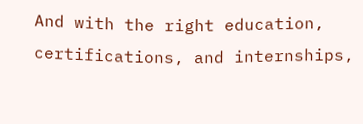And with the right education, certifications, and internships,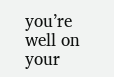you’re well on your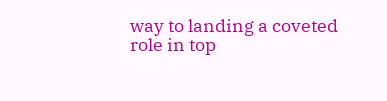way to landing a coveted role in top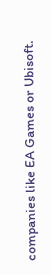companies like EA Games or Ubisoft.